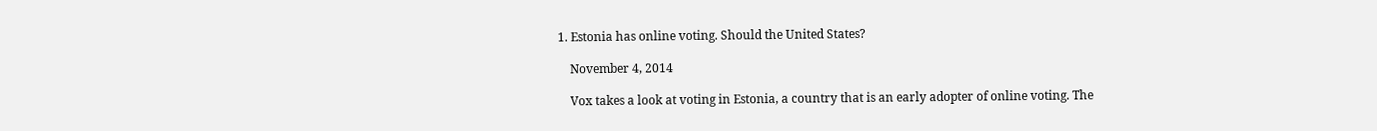1. Estonia has online voting. Should the United States?

    November 4, 2014

    Vox takes a look at voting in Estonia, a country that is an early adopter of online voting. The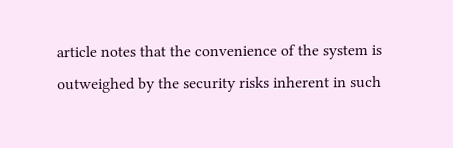article notes that the convenience of the system is outweighed by the security risks inherent in such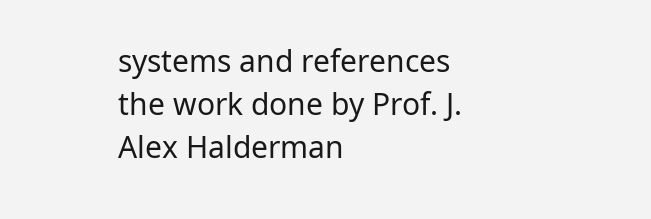systems and references the work done by Prof. J. Alex Halderman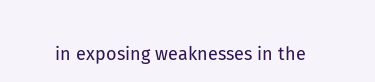in exposing weaknesses in the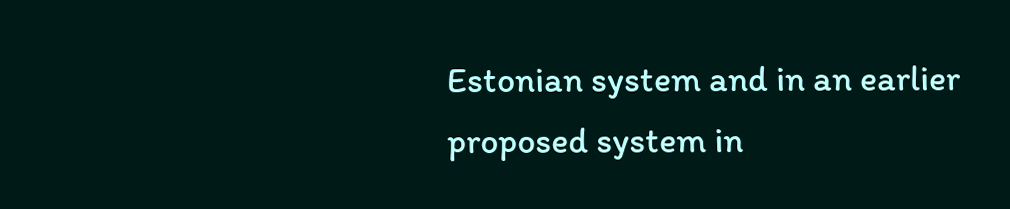Estonian system and in an earlier proposed system in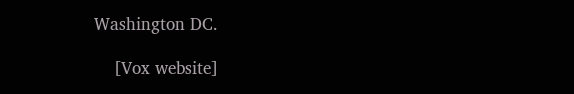Washington DC.

    [Vox website]